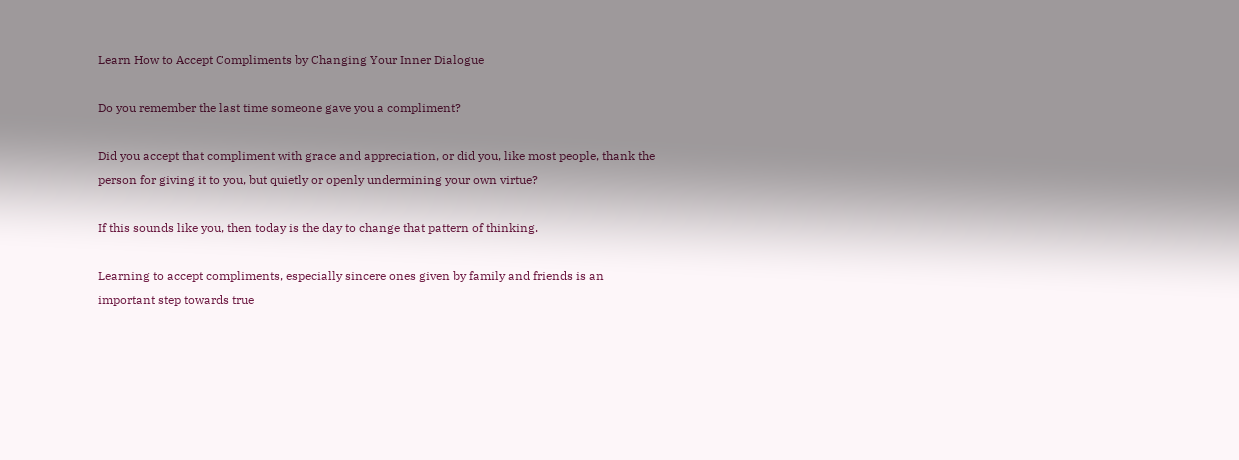Learn How to Accept Compliments by Changing Your Inner Dialogue

Do you remember the last time someone gave you a compliment?

Did you accept that compliment with grace and appreciation, or did you, like most people, thank the person for giving it to you, but quietly or openly undermining your own virtue?

If this sounds like you, then today is the day to change that pattern of thinking.

Learning to accept compliments, especially sincere ones given by family and friends is an important step towards true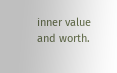inner value and worth.